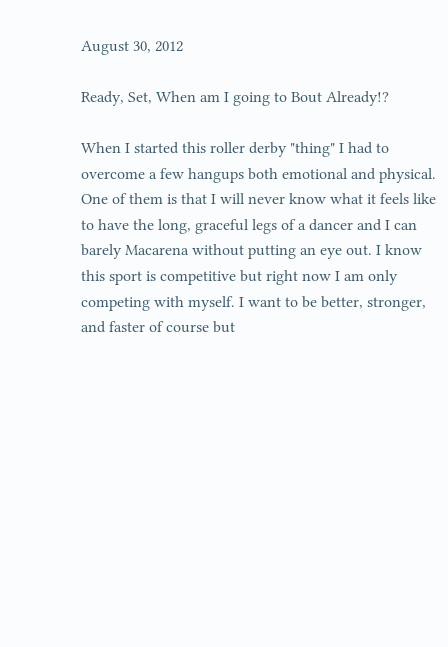August 30, 2012

Ready, Set, When am I going to Bout Already!?

When I started this roller derby "thing" I had to overcome a few hangups both emotional and physical. One of them is that I will never know what it feels like to have the long, graceful legs of a dancer and I can barely Macarena without putting an eye out. I know this sport is competitive but right now I am only competing with myself. I want to be better, stronger, and faster of course but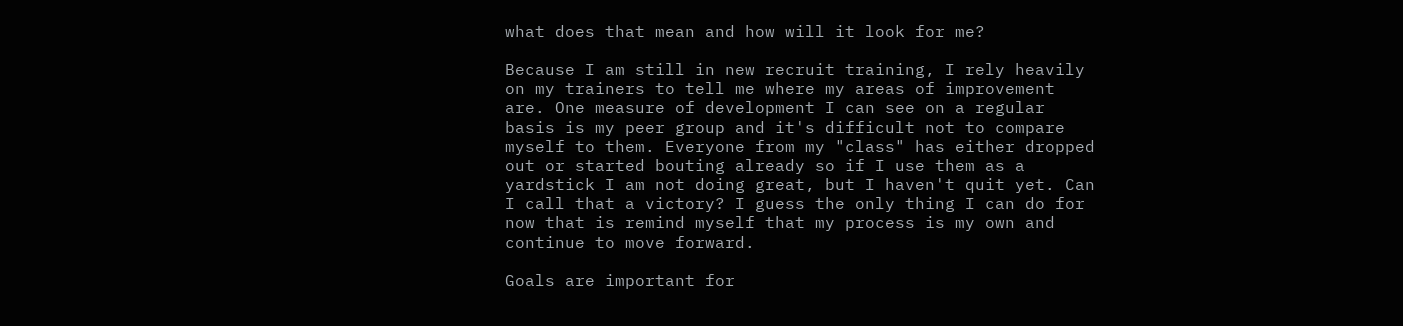what does that mean and how will it look for me?

Because I am still in new recruit training, I rely heavily on my trainers to tell me where my areas of improvement are. One measure of development I can see on a regular basis is my peer group and it's difficult not to compare myself to them. Everyone from my "class" has either dropped out or started bouting already so if I use them as a yardstick I am not doing great, but I haven't quit yet. Can I call that a victory? I guess the only thing I can do for now that is remind myself that my process is my own and continue to move forward.

Goals are important for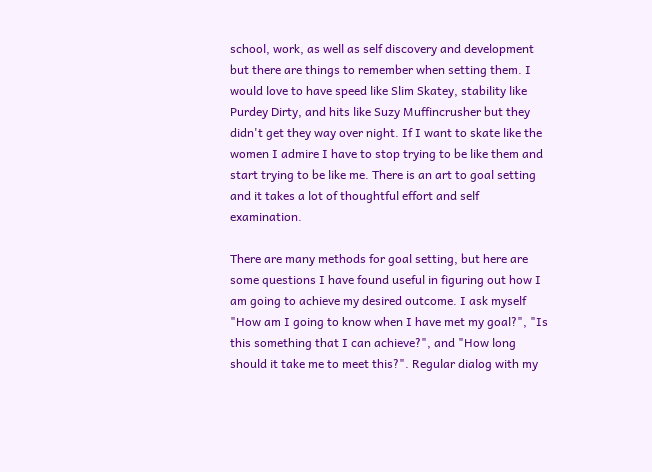school, work, as well as self discovery and development but there are things to remember when setting them. I would love to have speed like Slim Skatey, stability like Purdey Dirty, and hits like Suzy Muffincrusher but they didn't get they way over night. If I want to skate like the women I admire I have to stop trying to be like them and start trying to be like me. There is an art to goal setting and it takes a lot of thoughtful effort and self examination.

There are many methods for goal setting, but here are some questions I have found useful in figuring out how I am going to achieve my desired outcome. I ask myself "How am I going to know when I have met my goal?", "Is this something that I can achieve?", and "How long should it take me to meet this?". Regular dialog with my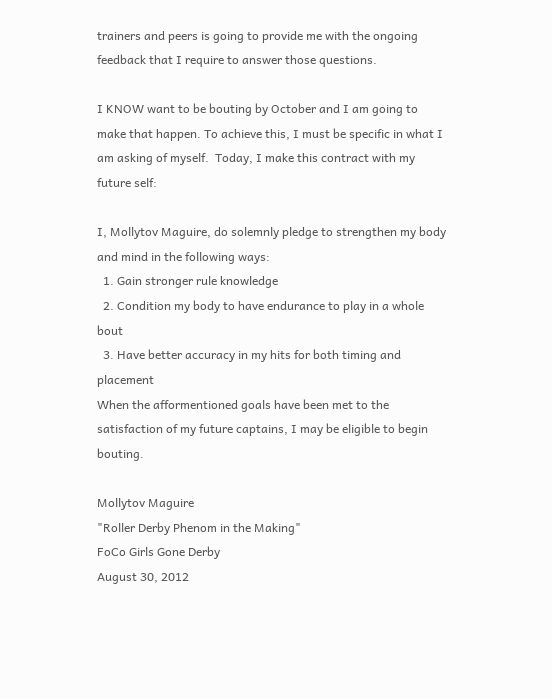trainers and peers is going to provide me with the ongoing feedback that I require to answer those questions.

I KNOW want to be bouting by October and I am going to make that happen. To achieve this, I must be specific in what I am asking of myself.  Today, I make this contract with my future self:

I, Mollytov Maguire, do solemnly pledge to strengthen my body and mind in the following ways:
  1. Gain stronger rule knowledge
  2. Condition my body to have endurance to play in a whole bout
  3. Have better accuracy in my hits for both timing and placement
When the afformentioned goals have been met to the satisfaction of my future captains, I may be eligible to begin bouting.

Mollytov Maguire
"Roller Derby Phenom in the Making"
FoCo Girls Gone Derby
August 30, 2012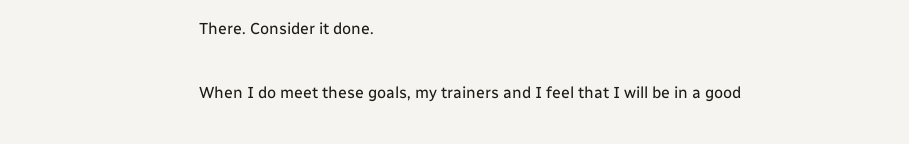There. Consider it done.

When I do meet these goals, my trainers and I feel that I will be in a good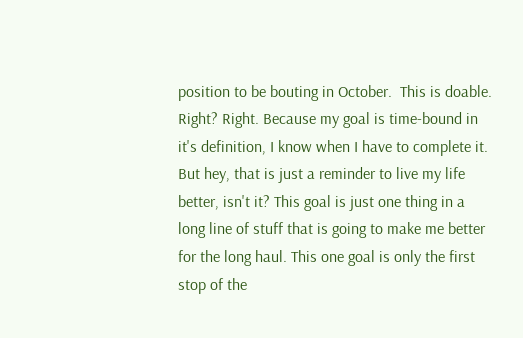position to be bouting in October.  This is doable. Right? Right. Because my goal is time-bound in it's definition, I know when I have to complete it. But hey, that is just a reminder to live my life better, isn't it? This goal is just one thing in a long line of stuff that is going to make me better for the long haul. This one goal is only the first stop of the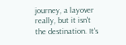journey, a layover really, but it isn't the destination. It's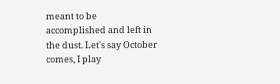meant to be accomplished and left in the dust. Let's say October comes, I play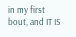in my first bout, and IT IS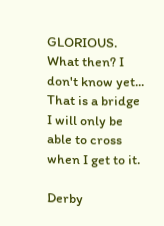GLORIOUS. What then? I don't know yet... That is a bridge I will only be able to cross when I get to it.

Derby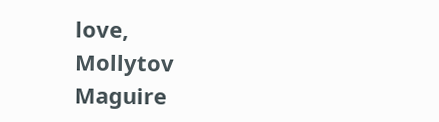love,
Mollytov Maguire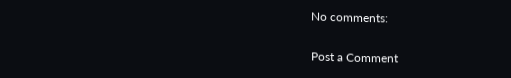No comments:

Post a Comment